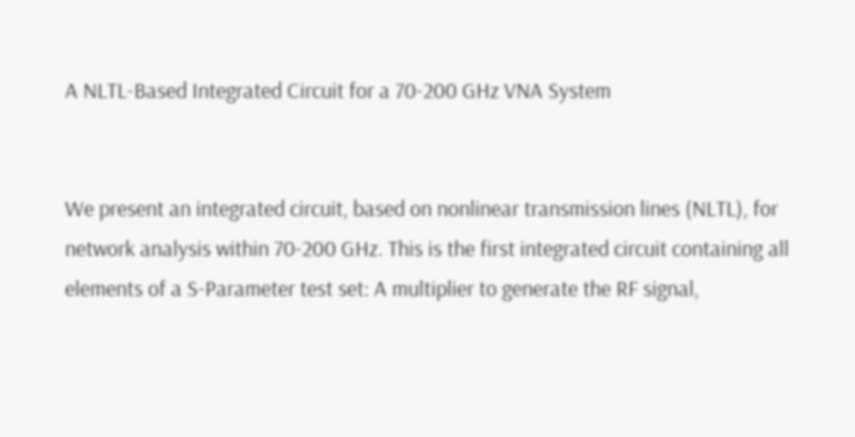A NLTL-Based Integrated Circuit for a 70-200 GHz VNA System


We present an integrated circuit, based on nonlinear transmission lines (NLTL), for network analysis within 70-200 GHz. This is the first integrated circuit containing all elements of a S-Parameter test set: A multiplier to generate the RF signal,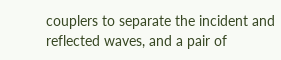couplers to separate the incident and reflected waves, and a pair of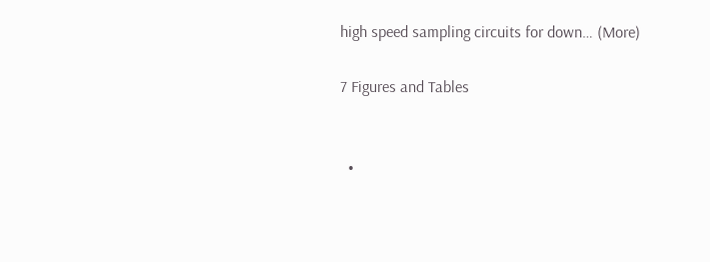high speed sampling circuits for down… (More)

7 Figures and Tables


  •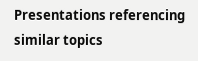Presentations referencing similar topics